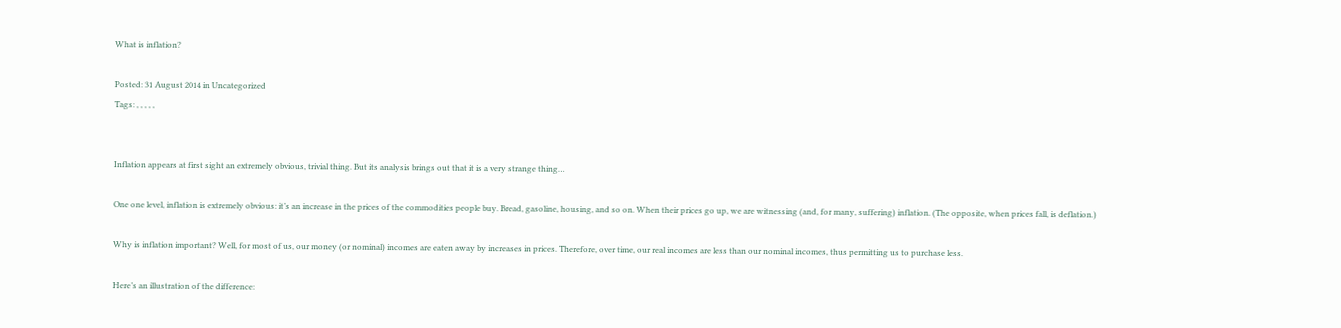What is inflation?

Posted: 31 August 2014 in Uncategorized
Tags: , , , , ,


Inflation appears at first sight an extremely obvious, trivial thing. But its analysis brings out that it is a very strange thing…

One one level, inflation is extremely obvious: it’s an increase in the prices of the commodities people buy. Bread, gasoline, housing, and so on. When their prices go up, we are witnessing (and, for many, suffering) inflation. (The opposite, when prices fall, is deflation.)

Why is inflation important? Well, for most of us, our money (or nominal) incomes are eaten away by increases in prices. Therefore, over time, our real incomes are less than our nominal incomes, thus permitting us to purchase less.

Here’s an illustration of the difference: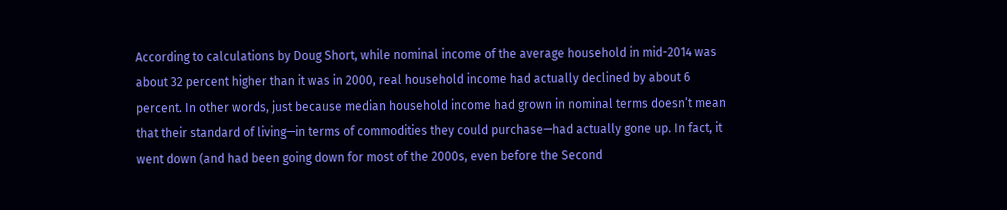According to calculations by Doug Short, while nominal income of the average household in mid-2014 was about 32 percent higher than it was in 2000, real household income had actually declined by about 6 percent. In other words, just because median household income had grown in nominal terms doesn’t mean that their standard of living—in terms of commodities they could purchase—had actually gone up. In fact, it went down (and had been going down for most of the 2000s, even before the Second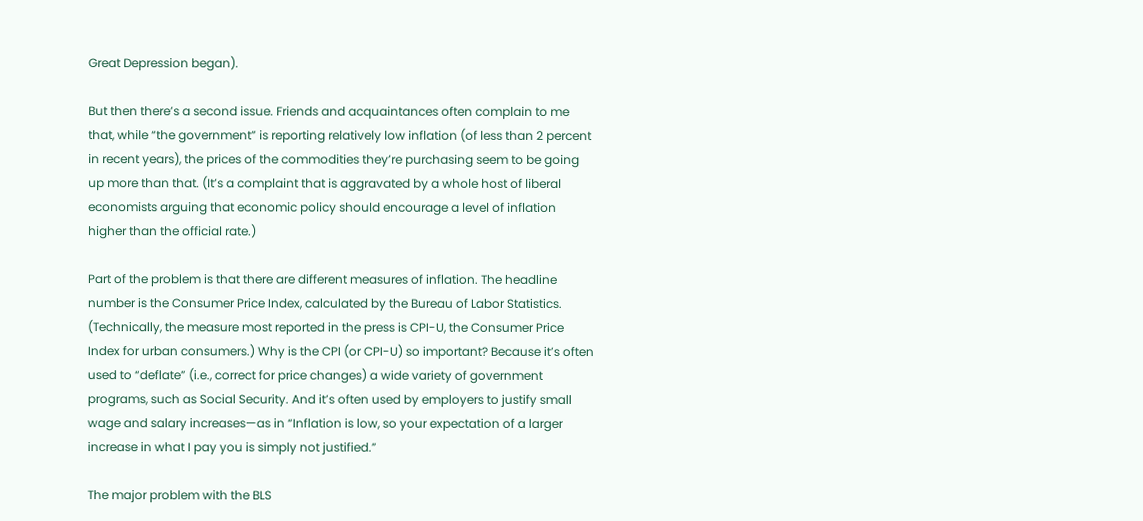Great Depression began).

But then there’s a second issue. Friends and acquaintances often complain to me that, while “the government” is reporting relatively low inflation (of less than 2 percent in recent years), the prices of the commodities they’re purchasing seem to be going up more than that. (It’s a complaint that is aggravated by a whole host of liberal economists arguing that economic policy should encourage a level of inflation higher than the official rate.)

Part of the problem is that there are different measures of inflation. The headline number is the Consumer Price Index, calculated by the Bureau of Labor Statistics. (Technically, the measure most reported in the press is CPI-U, the Consumer Price Index for urban consumers.) Why is the CPI (or CPI-U) so important? Because it’s often used to “deflate” (i.e., correct for price changes) a wide variety of government programs, such as Social Security. And it’s often used by employers to justify small wage and salary increases—as in “Inflation is low, so your expectation of a larger increase in what I pay you is simply not justified.”

The major problem with the BLS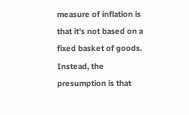measure of inflation is that it’s not based on a fixed basket of goods. Instead, the presumption is that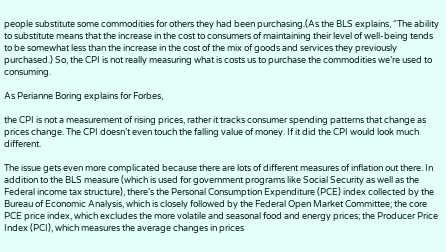people substitute some commodities for others they had been purchasing.(As the BLS explains, “The ability to substitute means that the increase in the cost to consumers of maintaining their level of well-being tends to be somewhat less than the increase in the cost of the mix of goods and services they previously purchased.) So, the CPI is not really measuring what is costs us to purchase the commodities we’re used to consuming.

As Perianne Boring explains for Forbes,

the CPI is not a measurement of rising prices, rather it tracks consumer spending patterns that change as prices change. The CPI doesn’t even touch the falling value of money. If it did the CPI would look much different.

The issue gets even more complicated because there are lots of different measures of inflation out there. In addition to the BLS measure (which is used for government programs like Social Security as well as the Federal income tax structure), there’s the Personal Consumption Expenditure (PCE) index collected by the Bureau of Economic Analysis, which is closely followed by the Federal Open Market Committee; the core PCE price index, which excludes the more volatile and seasonal food and energy prices; the Producer Price Index (PCI), which measures the average changes in prices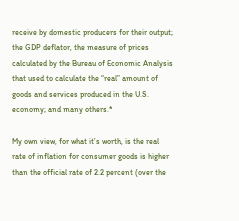receive by domestic producers for their output; the GDP deflator, the measure of prices calculated by the Bureau of Economic Analysis that used to calculate the “real” amount of goods and services produced in the U.S. economy; and many others.*

My own view, for what it’s worth, is the real rate of inflation for consumer goods is higher than the official rate of 2.2 percent (over the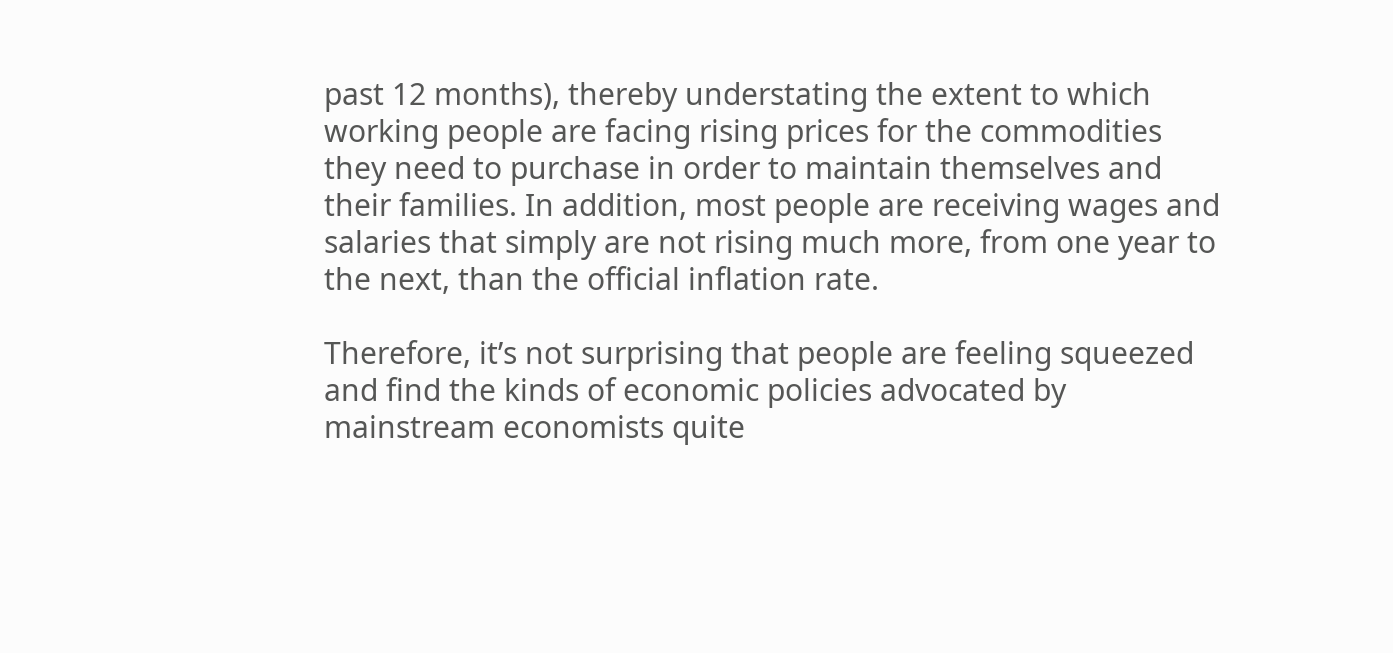past 12 months), thereby understating the extent to which working people are facing rising prices for the commodities they need to purchase in order to maintain themselves and their families. In addition, most people are receiving wages and salaries that simply are not rising much more, from one year to the next, than the official inflation rate.

Therefore, it’s not surprising that people are feeling squeezed and find the kinds of economic policies advocated by mainstream economists quite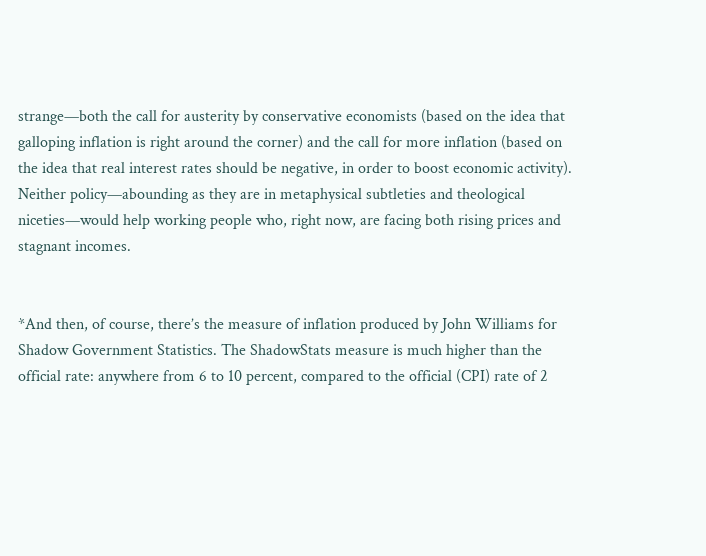strange—both the call for austerity by conservative economists (based on the idea that galloping inflation is right around the corner) and the call for more inflation (based on the idea that real interest rates should be negative, in order to boost economic activity). Neither policy—abounding as they are in metaphysical subtleties and theological niceties—would help working people who, right now, are facing both rising prices and stagnant incomes.


*And then, of course, there’s the measure of inflation produced by John Williams for Shadow Government Statistics. The ShadowStats measure is much higher than the official rate: anywhere from 6 to 10 percent, compared to the official (CPI) rate of 2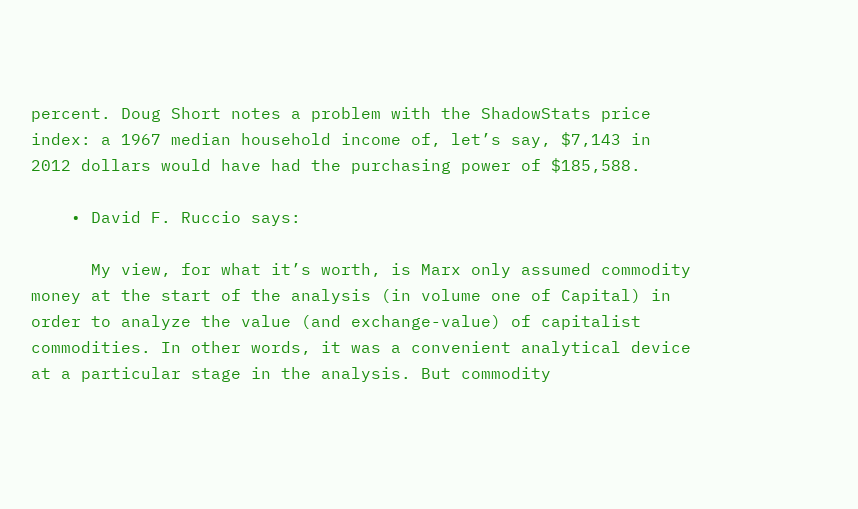percent. Doug Short notes a problem with the ShadowStats price index: a 1967 median household income of, let’s say, $7,143 in 2012 dollars would have had the purchasing power of $185,588.

    • David F. Ruccio says:

      My view, for what it’s worth, is Marx only assumed commodity money at the start of the analysis (in volume one of Capital) in order to analyze the value (and exchange-value) of capitalist commodities. In other words, it was a convenient analytical device at a particular stage in the analysis. But commodity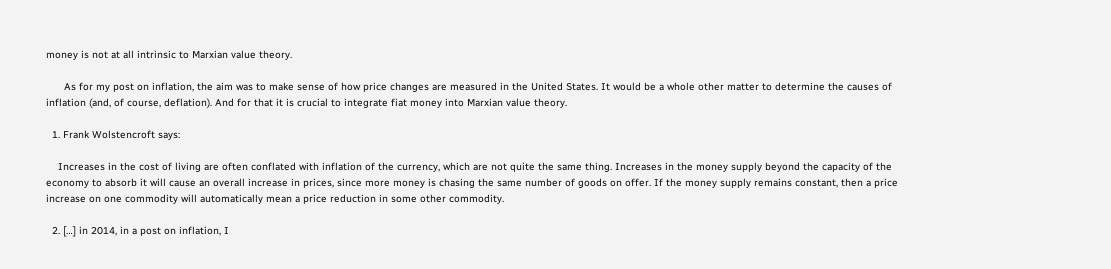money is not at all intrinsic to Marxian value theory.

      As for my post on inflation, the aim was to make sense of how price changes are measured in the United States. It would be a whole other matter to determine the causes of inflation (and, of course, deflation). And for that it is crucial to integrate fiat money into Marxian value theory.

  1. Frank Wolstencroft says:

    Increases in the cost of living are often conflated with inflation of the currency, which are not quite the same thing. Increases in the money supply beyond the capacity of the economy to absorb it will cause an overall increase in prices, since more money is chasing the same number of goods on offer. If the money supply remains constant, then a price increase on one commodity will automatically mean a price reduction in some other commodity.

  2. […] in 2014, in a post on inflation, I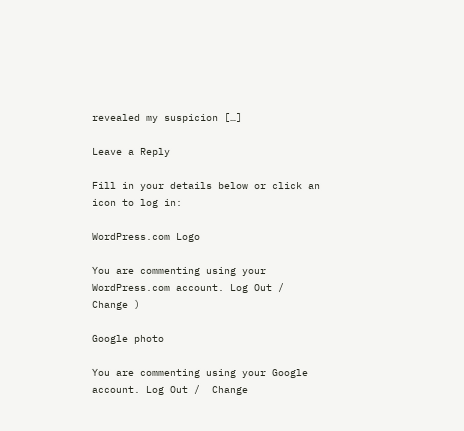revealed my suspicion […]

Leave a Reply

Fill in your details below or click an icon to log in:

WordPress.com Logo

You are commenting using your WordPress.com account. Log Out /  Change )

Google photo

You are commenting using your Google account. Log Out /  Change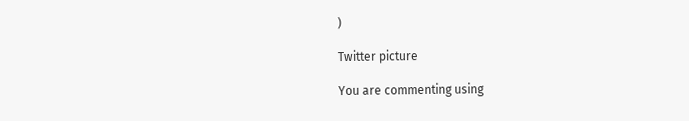)

Twitter picture

You are commenting using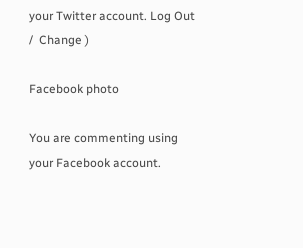your Twitter account. Log Out /  Change )

Facebook photo

You are commenting using your Facebook account.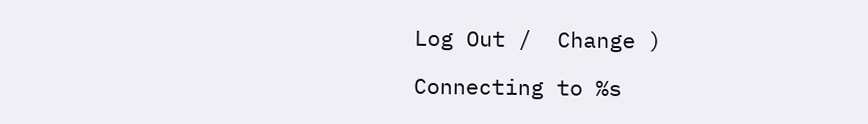Log Out /  Change )

Connecting to %s